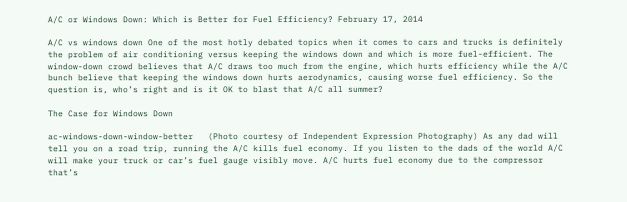A/C or Windows Down: Which is Better for Fuel Efficiency? February 17, 2014

A/C vs windows down One of the most hotly debated topics when it comes to cars and trucks is definitely the problem of air conditioning versus keeping the windows down and which is more fuel-efficient. The window-down crowd believes that A/C draws too much from the engine, which hurts efficiency while the A/C bunch believe that keeping the windows down hurts aerodynamics, causing worse fuel efficiency. So the question is, who’s right and is it OK to blast that A/C all summer?

The Case for Windows Down

ac-windows-down-window-better   (Photo courtesy of Independent Expression Photography) As any dad will tell you on a road trip, running the A/C kills fuel economy. If you listen to the dads of the world A/C will make your truck or car’s fuel gauge visibly move. A/C hurts fuel economy due to the compressor that’s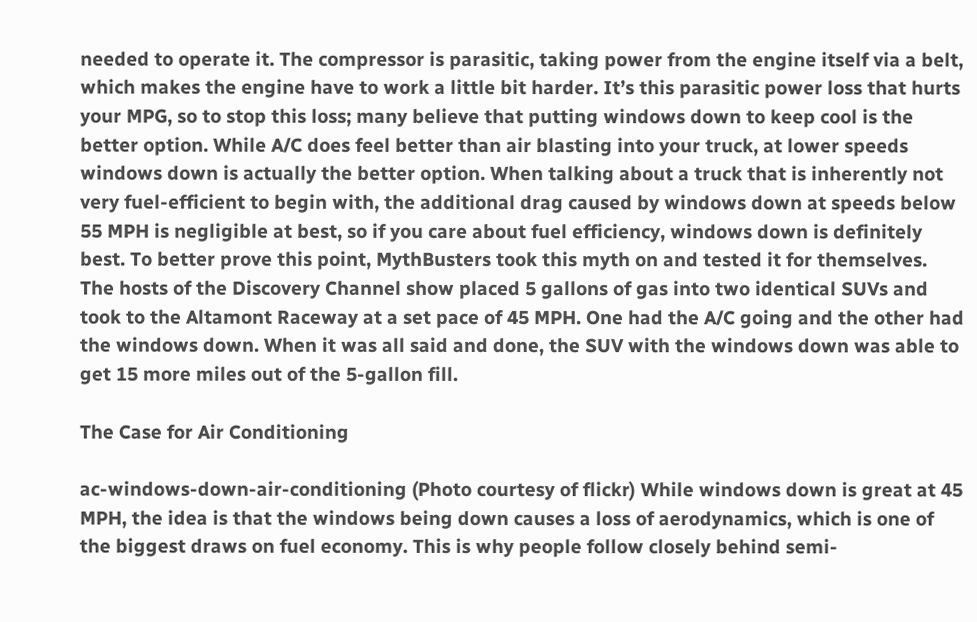needed to operate it. The compressor is parasitic, taking power from the engine itself via a belt, which makes the engine have to work a little bit harder. It’s this parasitic power loss that hurts your MPG, so to stop this loss; many believe that putting windows down to keep cool is the better option. While A/C does feel better than air blasting into your truck, at lower speeds windows down is actually the better option. When talking about a truck that is inherently not very fuel-efficient to begin with, the additional drag caused by windows down at speeds below 55 MPH is negligible at best, so if you care about fuel efficiency, windows down is definitely best. To better prove this point, MythBusters took this myth on and tested it for themselves. The hosts of the Discovery Channel show placed 5 gallons of gas into two identical SUVs and took to the Altamont Raceway at a set pace of 45 MPH. One had the A/C going and the other had the windows down. When it was all said and done, the SUV with the windows down was able to get 15 more miles out of the 5-gallon fill.

The Case for Air Conditioning

ac-windows-down-air-conditioning (Photo courtesy of flickr) While windows down is great at 45 MPH, the idea is that the windows being down causes a loss of aerodynamics, which is one of the biggest draws on fuel economy. This is why people follow closely behind semi-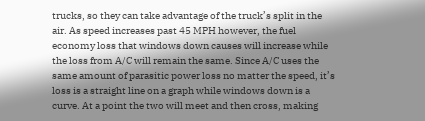trucks, so they can take advantage of the truck’s split in the air. As speed increases past 45 MPH however, the fuel economy loss that windows down causes will increase while the loss from A/C will remain the same. Since A/C uses the same amount of parasitic power loss no matter the speed, it’s loss is a straight line on a graph while windows down is a curve. At a point the two will meet and then cross, making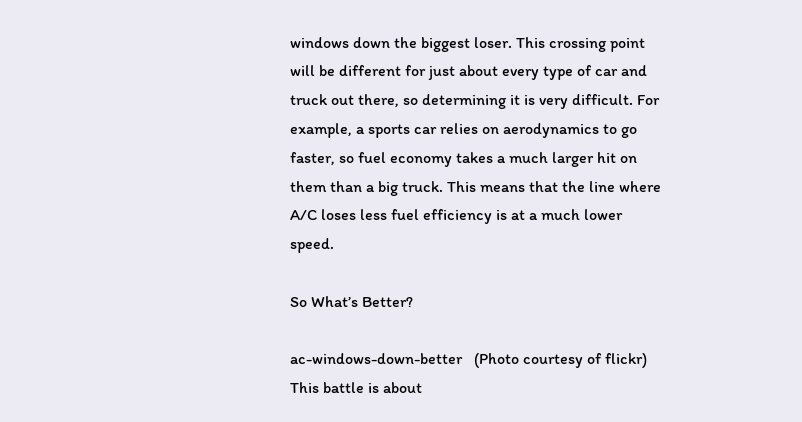windows down the biggest loser. This crossing point will be different for just about every type of car and truck out there, so determining it is very difficult. For example, a sports car relies on aerodynamics to go faster, so fuel economy takes a much larger hit on them than a big truck. This means that the line where A/C loses less fuel efficiency is at a much lower speed.

So What’s Better?

ac-windows-down-better   (Photo courtesy of flickr) This battle is about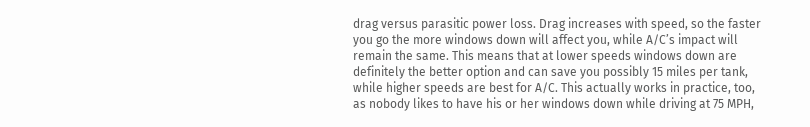drag versus parasitic power loss. Drag increases with speed, so the faster you go the more windows down will affect you, while A/C’s impact will remain the same. This means that at lower speeds windows down are definitely the better option and can save you possibly 15 miles per tank, while higher speeds are best for A/C. This actually works in practice, too, as nobody likes to have his or her windows down while driving at 75 MPH,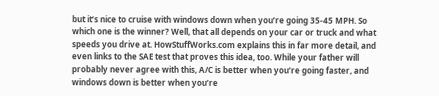but it’s nice to cruise with windows down when you’re going 35-45 MPH. So which one is the winner? Well, that all depends on your car or truck and what speeds you drive at. HowStuffWorks.com explains this in far more detail, and even links to the SAE test that proves this idea, too. While your father will probably never agree with this, A/C is better when you’re going faster, and windows down is better when you’re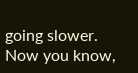going slower. Now you know,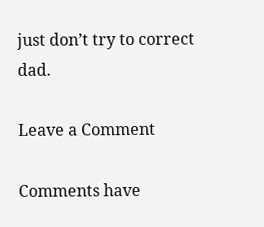just don’t try to correct dad.

Leave a Comment

Comments have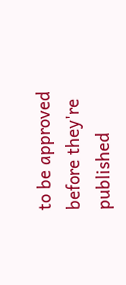to be approved before they're published